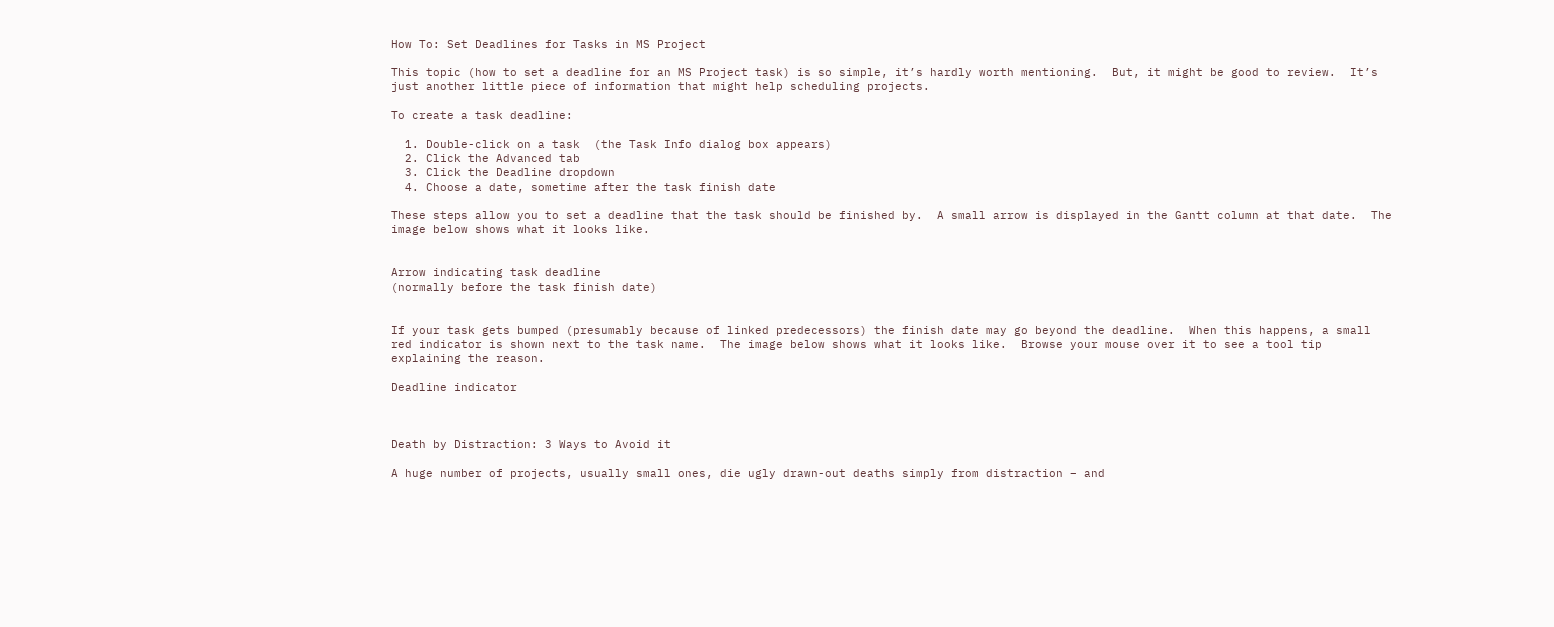How To: Set Deadlines for Tasks in MS Project

This topic (how to set a deadline for an MS Project task) is so simple, it’s hardly worth mentioning.  But, it might be good to review.  It’s just another little piece of information that might help scheduling projects.

To create a task deadline:

  1. Double-click on a task  (the Task Info dialog box appears)
  2. Click the Advanced tab
  3. Click the Deadline dropdown
  4. Choose a date, sometime after the task finish date

These steps allow you to set a deadline that the task should be finished by.  A small arrow is displayed in the Gantt column at that date.  The image below shows what it looks like.


Arrow indicating task deadline
(normally before the task finish date)


If your task gets bumped (presumably because of linked predecessors) the finish date may go beyond the deadline.  When this happens, a small red indicator is shown next to the task name.  The image below shows what it looks like.  Browse your mouse over it to see a tool tip explaining the reason.

Deadline indicator



Death by Distraction: 3 Ways to Avoid it

A huge number of projects, usually small ones, die ugly drawn-out deaths simply from distraction – and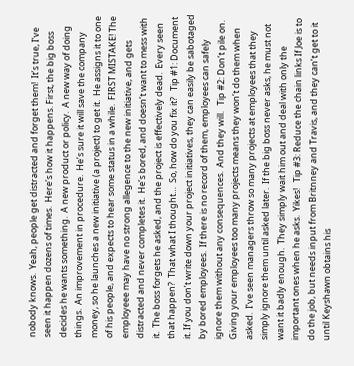nobody knows.  Yeah, people get distracted and forget them!  It’s true, I’ve seen it happen dozens of times.  Here’s how it happens. First, the big boss decides he wants something.  A new product or policy.  A new way of doing things.  An improvement in procedure.  He’s sure it will save the company money, so he launches a new initiative (a project) to get it.  He assigns it to one of his people, and expects to hear some status in a while.  FIRST MISTAKE! The employeee may have no strong allegence to the new initiative, and gets distracted and never completes it.  He’s bored, and doesn’t want to mess with it.  The boss forgets he asked, and the project is effectively dead.  Every seen that happen?  That what I thought…  So, how do you fix it?   Tip #1: Document it. If you don’t write down your project initiatives, they can easily be sabotaged by bored employees.  If there is no record of them, employees can safely ignore them without any consequences.  And they will.   Tip #2: Don’t pile on. Giving your employees too many projects means they won’t do them when asked.  I’ve seen managers throw so many projects at employees that they simply ignore them until asked later.  If the big boss never asks, he must not want it badly enough.  They simply wait him out and deal with only the important ones when he asks.  Yikes!   Tip #3: Reduce the chain links If Joe is to do the job, but needs input from Britnney and Travis, and they can’t get to it until Keyshawn obtains his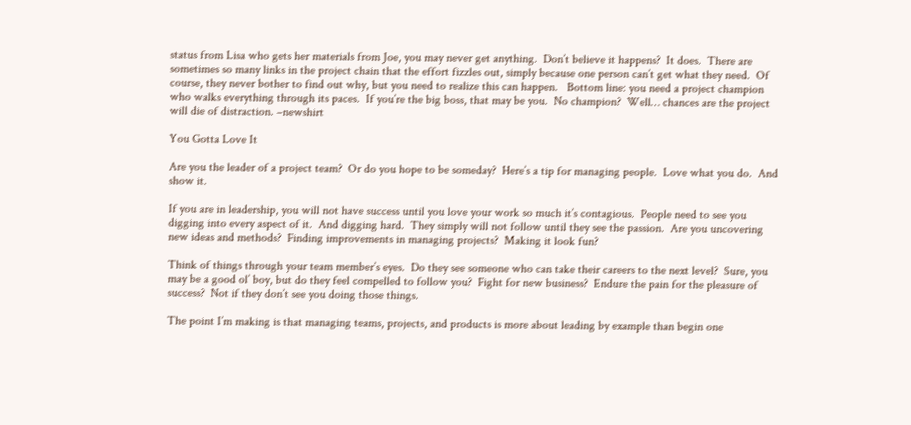status from Lisa who gets her materials from Joe, you may never get anything.  Don’t believe it happens?  It does.  There are sometimes so many links in the project chain that the effort fizzles out, simply because one person can’t get what they need.  Of course, they never bother to find out why, but you need to realize this can happen.   Bottom line: you need a project champion who walks everything through its paces.  If you’re the big boss, that may be you.  No champion?  Well… chances are the project will die of distraction. –newshirt

You Gotta Love It

Are you the leader of a project team?  Or do you hope to be someday?  Here’s a tip for managing people.  Love what you do.  And show it.

If you are in leadership, you will not have success until you love your work so much it’s contagious.  People need to see you digging into every aspect of it.  And digging hard.  They simply will not follow until they see the passion.  Are you uncovering new ideas and methods?  Finding improvements in managing projects?  Making it look fun?

Think of things through your team member’s eyes.  Do they see someone who can take their careers to the next level?  Sure, you may be a good ol’ boy, but do they feel compelled to follow you?  Fight for new business?  Endure the pain for the pleasure of success?  Not if they don’t see you doing those things.

The point I’m making is that managing teams, projects, and products is more about leading by example than begin one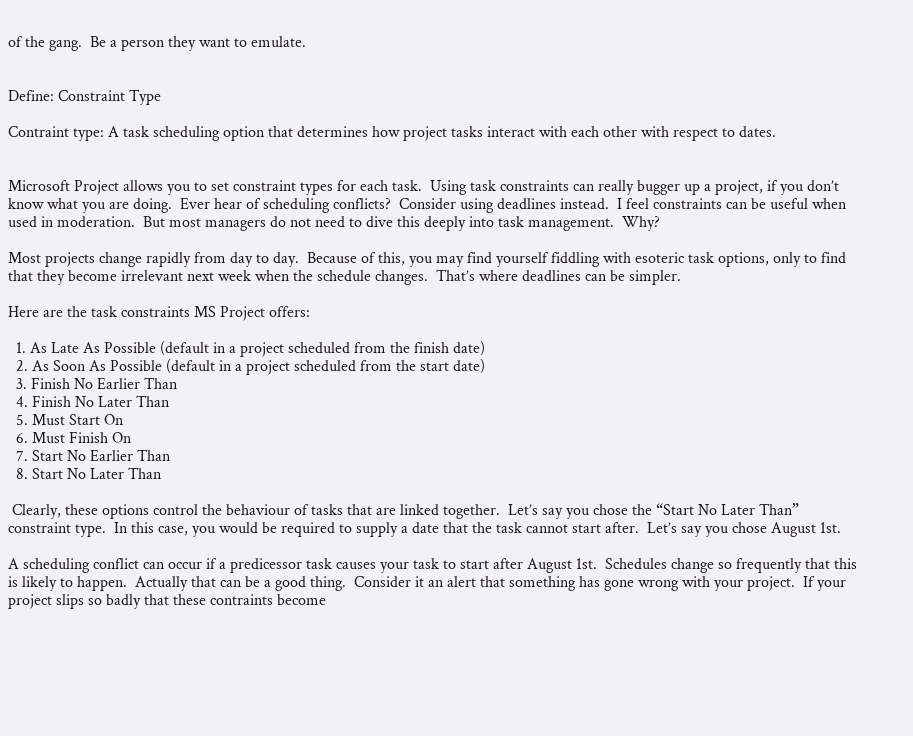of the gang.  Be a person they want to emulate.


Define: Constraint Type

Contraint type: A task scheduling option that determines how project tasks interact with each other with respect to dates.


Microsoft Project allows you to set constraint types for each task.  Using task constraints can really bugger up a project, if you don’t know what you are doing.  Ever hear of scheduling conflicts?  Consider using deadlines instead.  I feel constraints can be useful when used in moderation.  But most managers do not need to dive this deeply into task management.  Why?

Most projects change rapidly from day to day.  Because of this, you may find yourself fiddling with esoteric task options, only to find that they become irrelevant next week when the schedule changes.  That’s where deadlines can be simpler.

Here are the task constraints MS Project offers:

  1. As Late As Possible (default in a project scheduled from the finish date)
  2. As Soon As Possible (default in a project scheduled from the start date)
  3. Finish No Earlier Than
  4. Finish No Later Than
  5. Must Start On
  6. Must Finish On
  7. Start No Earlier Than
  8. Start No Later Than

 Clearly, these options control the behaviour of tasks that are linked together.  Let’s say you chose the “Start No Later Than” constraint type.  In this case, you would be required to supply a date that the task cannot start after.  Let’s say you chose August 1st.

A scheduling conflict can occur if a predicessor task causes your task to start after August 1st.  Schedules change so frequently that this is likely to happen.  Actually that can be a good thing.  Consider it an alert that something has gone wrong with your project.  If your project slips so badly that these contraints become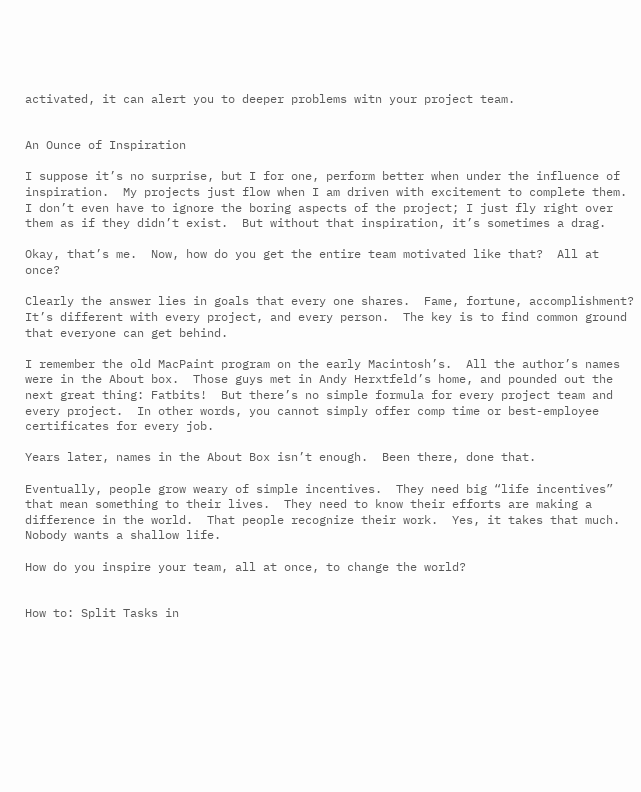activated, it can alert you to deeper problems witn your project team.


An Ounce of Inspiration

I suppose it’s no surprise, but I for one, perform better when under the influence of inspiration.  My projects just flow when I am driven with excitement to complete them.  I don’t even have to ignore the boring aspects of the project; I just fly right over them as if they didn’t exist.  But without that inspiration, it’s sometimes a drag.

Okay, that’s me.  Now, how do you get the entire team motivated like that?  All at once?

Clearly the answer lies in goals that every one shares.  Fame, fortune, accomplishment?  It’s different with every project, and every person.  The key is to find common ground that everyone can get behind.

I remember the old MacPaint program on the early Macintosh’s.  All the author’s names were in the About box.  Those guys met in Andy Herxtfeld’s home, and pounded out the next great thing: Fatbits!  But there’s no simple formula for every project team and every project.  In other words, you cannot simply offer comp time or best-employee certificates for every job.

Years later, names in the About Box isn’t enough.  Been there, done that.

Eventually, people grow weary of simple incentives.  They need big “life incentives” that mean something to their lives.  They need to know their efforts are making a difference in the world.  That people recognize their work.  Yes, it takes that much.  Nobody wants a shallow life.

How do you inspire your team, all at once, to change the world?


How to: Split Tasks in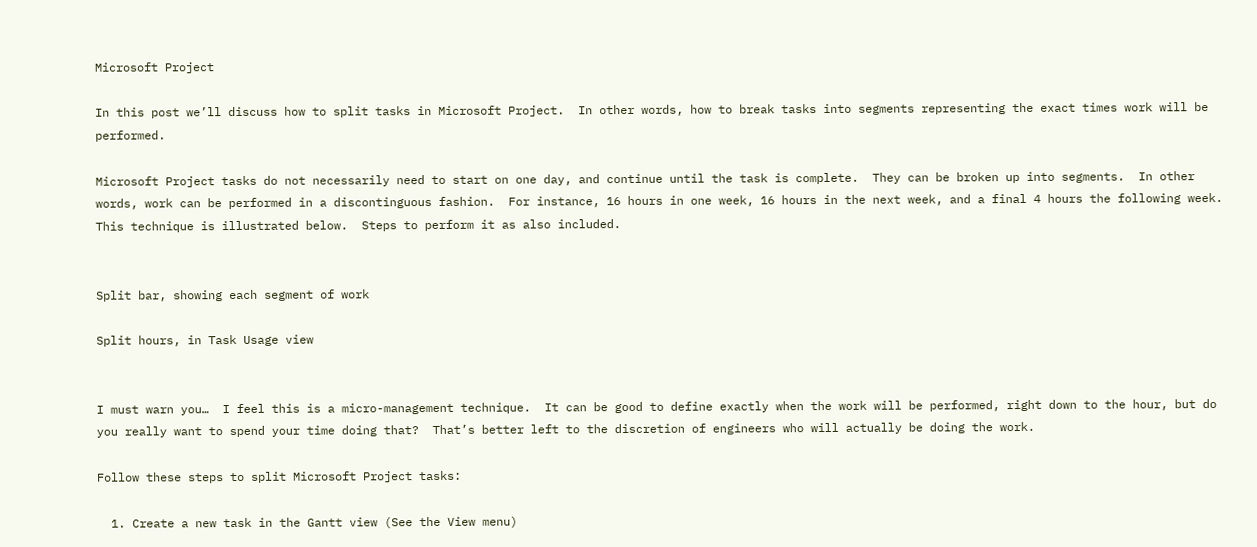Microsoft Project

In this post we’ll discuss how to split tasks in Microsoft Project.  In other words, how to break tasks into segments representing the exact times work will be performed.

Microsoft Project tasks do not necessarily need to start on one day, and continue until the task is complete.  They can be broken up into segments.  In other words, work can be performed in a discontinguous fashion.  For instance, 16 hours in one week, 16 hours in the next week, and a final 4 hours the following week.  This technique is illustrated below.  Steps to perform it as also included.


Split bar, showing each segment of work

Split hours, in Task Usage view


I must warn you…  I feel this is a micro-management technique.  It can be good to define exactly when the work will be performed, right down to the hour, but do you really want to spend your time doing that?  That’s better left to the discretion of engineers who will actually be doing the work.

Follow these steps to split Microsoft Project tasks:

  1. Create a new task in the Gantt view (See the View menu)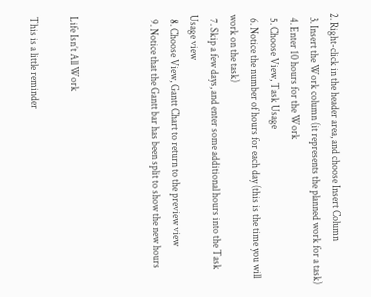2. Right-click in the header area, and choose Insert Column
  3. Insert the Work column (it represents the planned work for a task)
  4. Enter 10 hours for the Work
  5. Choose View, Task Usage
  6. Notice the number of hours for each day (this is the time you will work on the task)
  7. Skip a few days, and enter some additional hours into the Task Usage view
  8. Choose View, Gantt Chart to return to the preview view
  9. Notice that the Gantt bar has been split to show the new hours



Life Isn’t All Work

This is a little reminder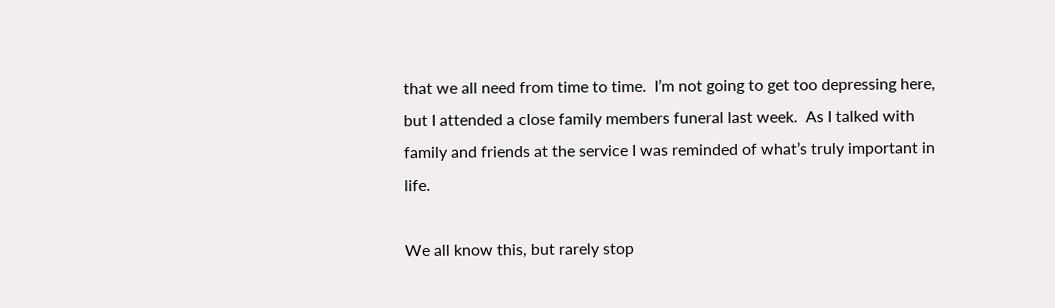that we all need from time to time.  I’m not going to get too depressing here, but I attended a close family members funeral last week.  As I talked with family and friends at the service I was reminded of what’s truly important in life.

We all know this, but rarely stop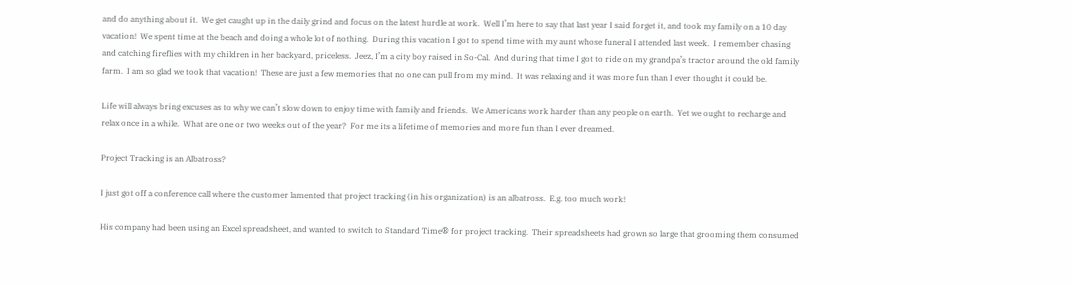and do anything about it.  We get caught up in the daily grind and focus on the latest hurdle at work.  Well I’m here to say that last year I said forget it, and took my family on a 10 day vacation!  We spent time at the beach and doing a whole lot of nothing.  During this vacation I got to spend time with my aunt whose funeral I attended last week.  I remember chasing and catching fireflies with my children in her backyard, priceless.  Jeez, I’m a city boy raised in So-Cal.  And during that time I got to ride on my grandpa’s tractor around the old family farm.  I am so glad we took that vacation!  These are just a few memories that no one can pull from my mind.  It was relaxing and it was more fun than I ever thought it could be.

Life will always bring excuses as to why we can’t slow down to enjoy time with family and friends.  We Americans work harder than any people on earth.  Yet we ought to recharge and relax once in a while.  What are one or two weeks out of the year?  For me its a lifetime of memories and more fun than I ever dreamed.

Project Tracking is an Albatross?

I just got off a conference call where the customer lamented that project tracking (in his organization) is an albatross.  E.g. too much work!

His company had been using an Excel spreadsheet, and wanted to switch to Standard Time® for project tracking.  Their spreadsheets had grown so large that grooming them consumed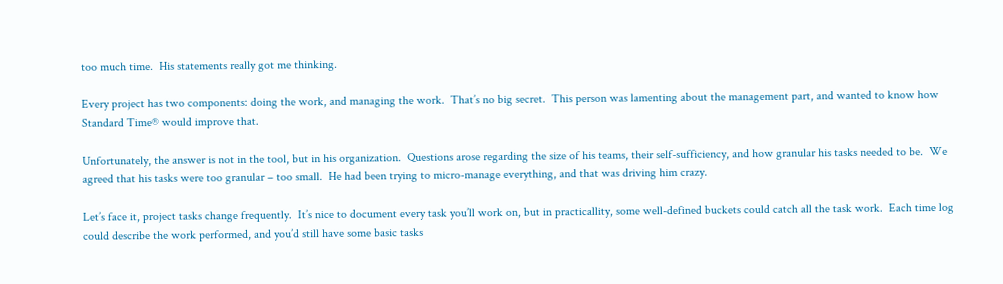too much time.  His statements really got me thinking.

Every project has two components: doing the work, and managing the work.  That’s no big secret.  This person was lamenting about the management part, and wanted to know how Standard Time® would improve that.

Unfortunately, the answer is not in the tool, but in his organization.  Questions arose regarding the size of his teams, their self-sufficiency, and how granular his tasks needed to be.  We agreed that his tasks were too granular – too small.  He had been trying to micro-manage everything, and that was driving him crazy.

Let’s face it, project tasks change frequently.  It’s nice to document every task you’ll work on, but in practicallity, some well-defined buckets could catch all the task work.  Each time log could describe the work performed, and you’d still have some basic tasks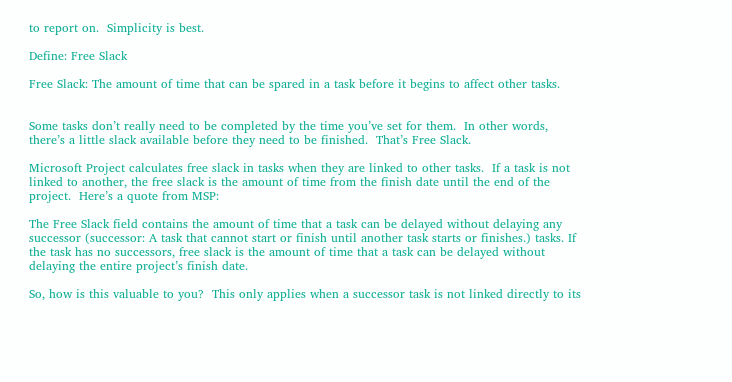to report on.  Simplicity is best.

Define: Free Slack

Free Slack: The amount of time that can be spared in a task before it begins to affect other tasks.


Some tasks don’t really need to be completed by the time you’ve set for them.  In other words, there’s a little slack available before they need to be finished.  That’s Free Slack.

Microsoft Project calculates free slack in tasks when they are linked to other tasks.  If a task is not linked to another, the free slack is the amount of time from the finish date until the end of the project.  Here’s a quote from MSP:

The Free Slack field contains the amount of time that a task can be delayed without delaying any successor (successor: A task that cannot start or finish until another task starts or finishes.) tasks. If the task has no successors, free slack is the amount of time that a task can be delayed without delaying the entire project’s finish date.

So, how is this valuable to you?  This only applies when a successor task is not linked directly to its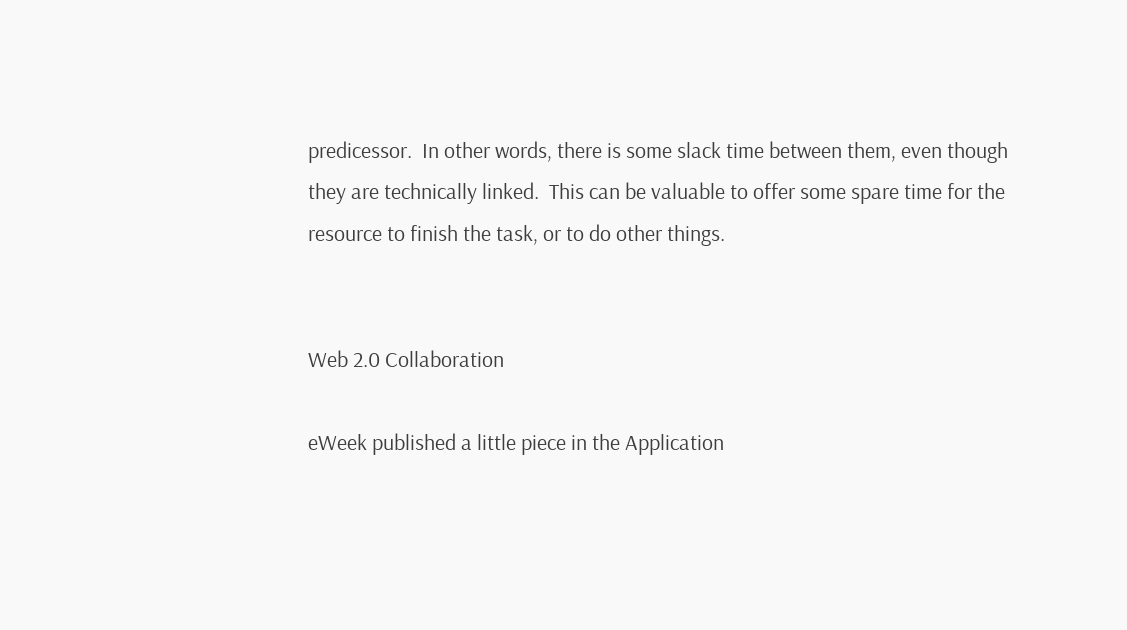predicessor.  In other words, there is some slack time between them, even though they are technically linked.  This can be valuable to offer some spare time for the resource to finish the task, or to do other things.


Web 2.0 Collaboration

eWeek published a little piece in the Application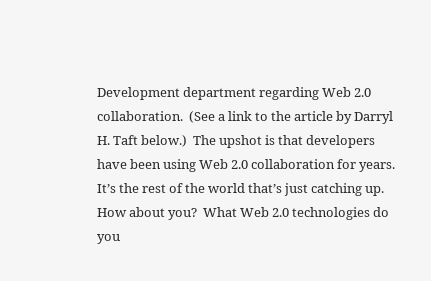Development department regarding Web 2.0 collaboration.  (See a link to the article by Darryl H. Taft below.)  The upshot is that developers have been using Web 2.0 collaboration for years.  It’s the rest of the world that’s just catching up.  How about you?  What Web 2.0 technologies do you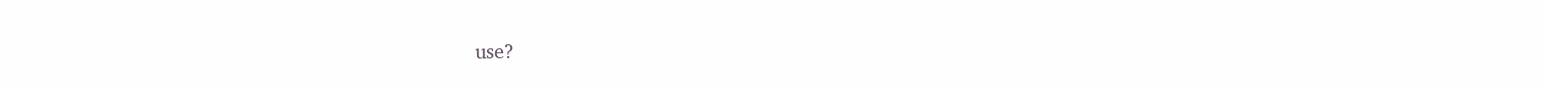use?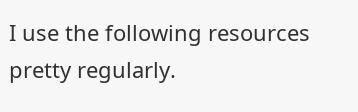I use the following resources pretty regularly.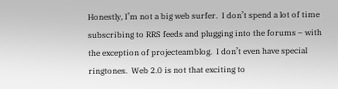Honestly, I’m not a big web surfer.  I don’t spend a lot of time subscribing to RRS feeds and plugging into the forums – with the exception of projecteamblog.  I don’t even have special ringtones.  Web 2.0 is not that exciting to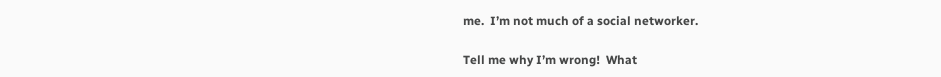me.  I’m not much of a social networker.

Tell me why I’m wrong!  What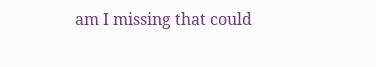am I missing that could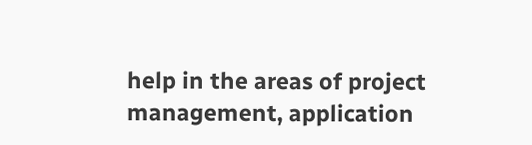help in the areas of project management, application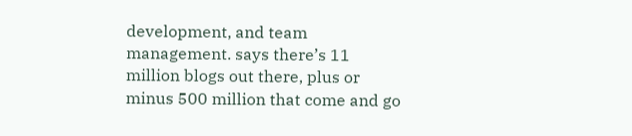development, and team management. says there’s 11 million blogs out there, plus or minus 500 million that come and go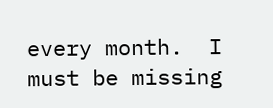every month.  I must be missing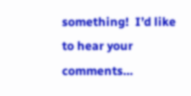something!  I’d like to hear your comments…